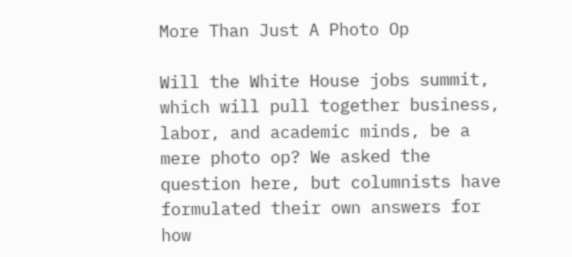More Than Just A Photo Op

Will the White House jobs summit, which will pull together business, labor, and academic minds, be a mere photo op? We asked the question here, but columnists have formulated their own answers for how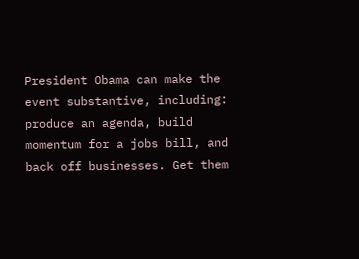President Obama can make the event substantive, including: produce an agenda, build momentum for a jobs bill, and back off businesses. Get them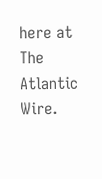here at The Atlantic Wire.